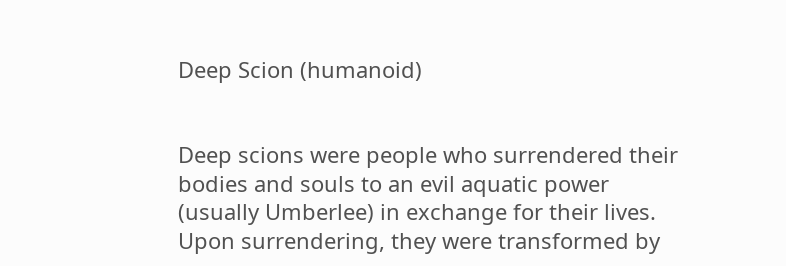Deep Scion (humanoid)


Deep scions were people who surrendered their bodies and souls to an evil aquatic power (usually Umberlee) in exchange for their lives. Upon surrendering, they were transformed by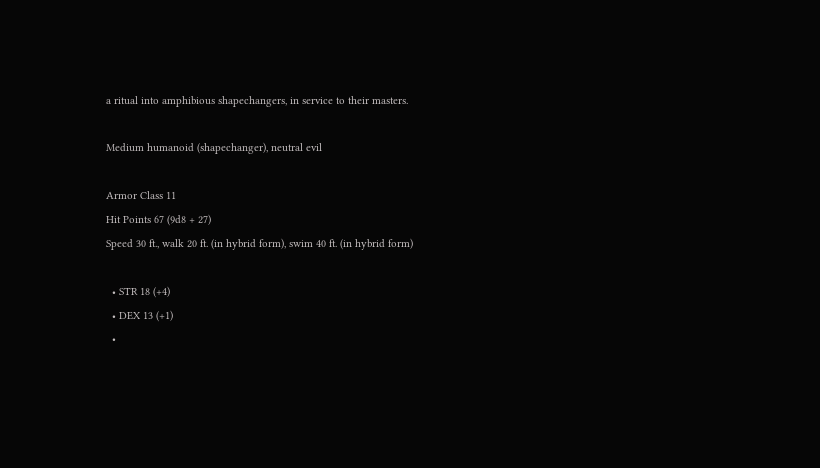a ritual into amphibious shapechangers, in service to their masters.

Medium humanoid (shapechanger), neutral evil

Armor Class 11
Hit Points 67 (9d8 + 27)
Speed 30 ft., walk 20 ft. (in hybrid form), swim 40 ft. (in hybrid form)

  • STR 18 (+4)
  • DEX 13 (+1)
  •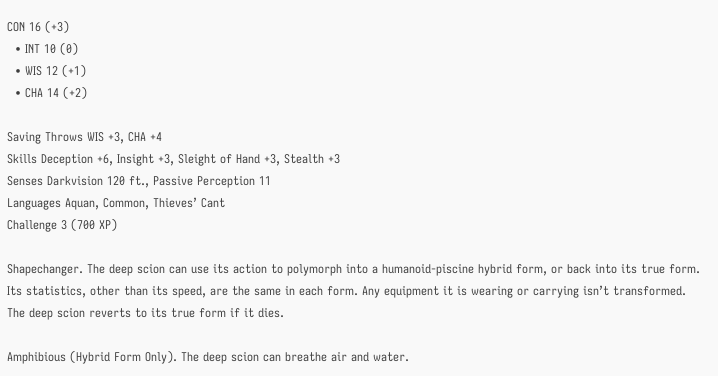CON 16 (+3)
  • INT 10 (0)
  • WIS 12 (+1)
  • CHA 14 (+2)

Saving Throws WIS +3, CHA +4
Skills Deception +6, Insight +3, Sleight of Hand +3, Stealth +3
Senses Darkvision 120 ft., Passive Perception 11
Languages Aquan, Common, Thieves’ Cant
Challenge 3 (700 XP)

Shapechanger. The deep scion can use its action to polymorph into a humanoid-piscine hybrid form, or back into its true form. Its statistics, other than its speed, are the same in each form. Any equipment it is wearing or carrying isn’t transformed. The deep scion reverts to its true form if it dies.

Amphibious (Hybrid Form Only). The deep scion can breathe air and water.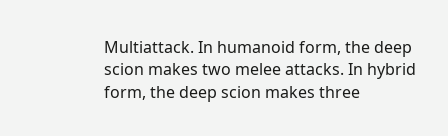Multiattack. In humanoid form, the deep scion makes two melee attacks. In hybrid form, the deep scion makes three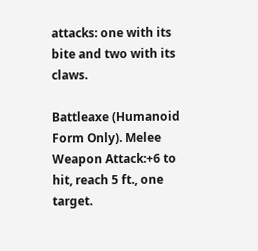attacks: one with its bite and two with its claws.

Battleaxe (Humanoid Form Only). Melee Weapon Attack:+6 to hit, reach 5 ft., one target.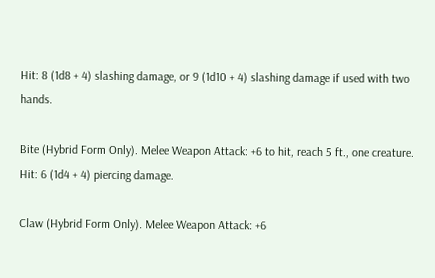Hit: 8 (1d8 + 4) slashing damage, or 9 (1d10 + 4) slashing damage if used with two hands.

Bite (Hybrid Form Only). Melee Weapon Attack: +6 to hit, reach 5 ft., one creature. Hit: 6 (1d4 + 4) piercing damage.

Claw (Hybrid Form Only). Melee Weapon Attack: +6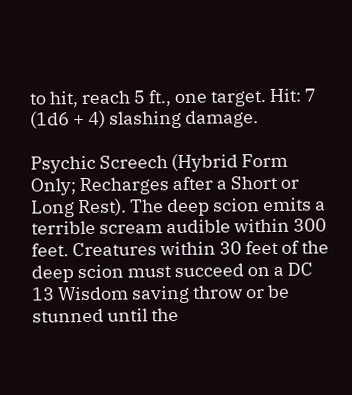to hit, reach 5 ft., one target. Hit: 7 (1d6 + 4) slashing damage.

Psychic Screech (Hybrid Form Only; Recharges after a Short or Long Rest). The deep scion emits a terrible scream audible within 300 feet. Creatures within 30 feet of the deep scion must succeed on a DC 13 Wisdom saving throw or be stunned until the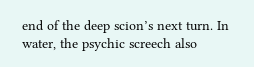end of the deep scion’s next turn. In water, the psychic screech also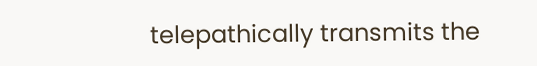telepathically transmits the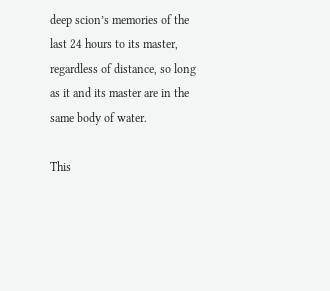deep scion’s memories of the last 24 hours to its master, regardless of distance, so long as it and its master are in the same body of water.

This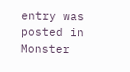entry was posted in Monster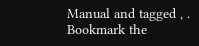Manual and tagged , . Bookmark the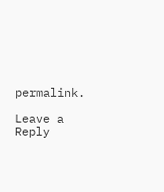permalink.

Leave a Reply